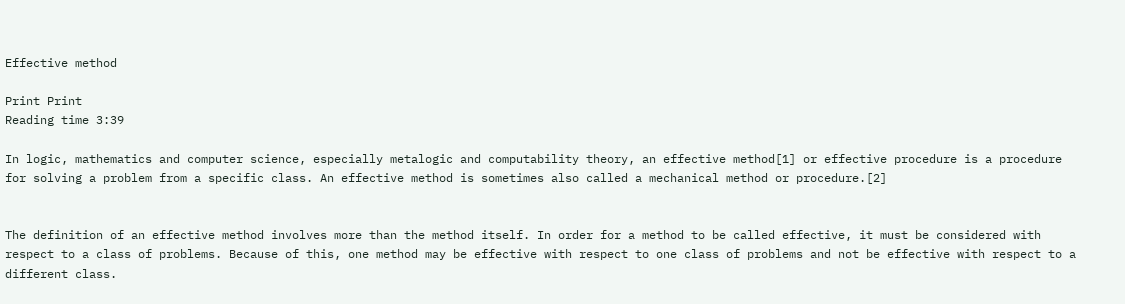Effective method

Print Print
Reading time 3:39

In logic, mathematics and computer science, especially metalogic and computability theory, an effective method[1] or effective procedure is a procedure for solving a problem from a specific class. An effective method is sometimes also called a mechanical method or procedure.[2]


The definition of an effective method involves more than the method itself. In order for a method to be called effective, it must be considered with respect to a class of problems. Because of this, one method may be effective with respect to one class of problems and not be effective with respect to a different class.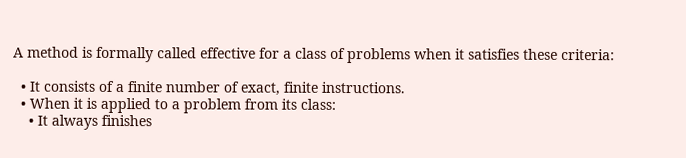A method is formally called effective for a class of problems when it satisfies these criteria:

  • It consists of a finite number of exact, finite instructions.
  • When it is applied to a problem from its class:
    • It always finishes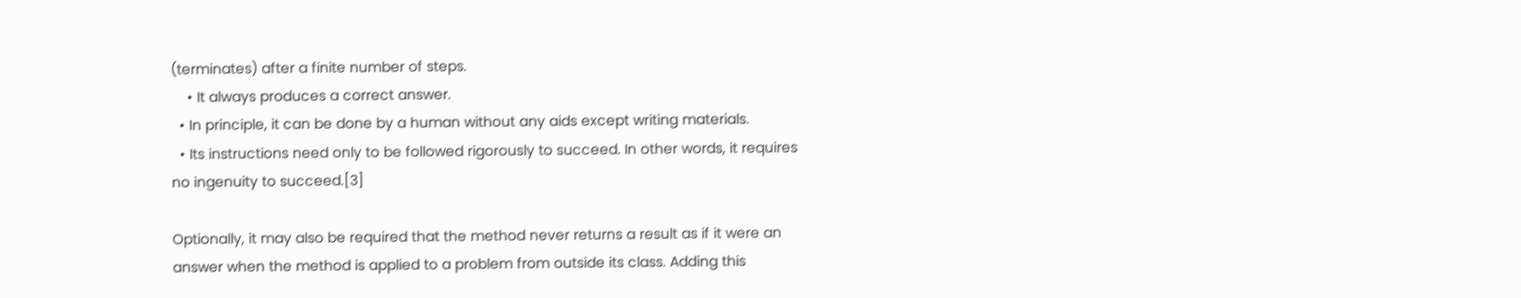(terminates) after a finite number of steps.
    • It always produces a correct answer.
  • In principle, it can be done by a human without any aids except writing materials.
  • Its instructions need only to be followed rigorously to succeed. In other words, it requires no ingenuity to succeed.[3]

Optionally, it may also be required that the method never returns a result as if it were an answer when the method is applied to a problem from outside its class. Adding this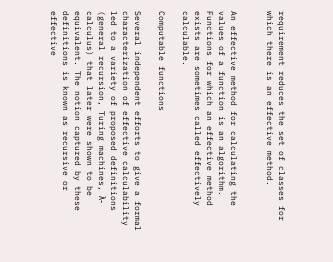requirement reduces the set of classes for which there is an effective method.


An effective method for calculating the values of a function is an algorithm. Functions for which an effective method exists are sometimes called effectively calculable.

Computable functions

Several independent efforts to give a formal characterization of effective calculability led to a variety of proposed definitions (general recursion, Turing machines, λ-calculus) that later were shown to be equivalent. The notion captured by these definitions is known as recursive or effective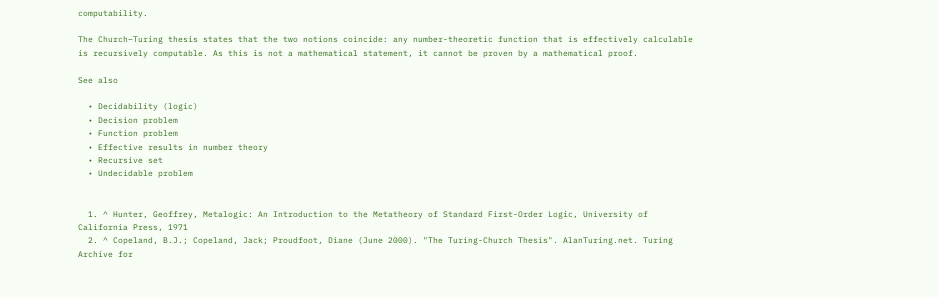computability.

The Church–Turing thesis states that the two notions coincide: any number-theoretic function that is effectively calculable is recursively computable. As this is not a mathematical statement, it cannot be proven by a mathematical proof.

See also

  • Decidability (logic)
  • Decision problem
  • Function problem
  • Effective results in number theory
  • Recursive set
  • Undecidable problem


  1. ^ Hunter, Geoffrey, Metalogic: An Introduction to the Metatheory of Standard First-Order Logic, University of California Press, 1971
  2. ^ Copeland, B.J.; Copeland, Jack; Proudfoot, Diane (June 2000). "The Turing-Church Thesis". AlanTuring.net. Turing Archive for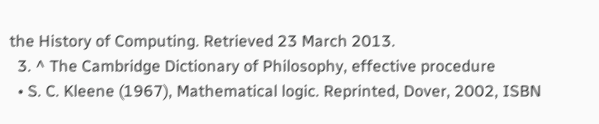the History of Computing. Retrieved 23 March 2013.
  3. ^ The Cambridge Dictionary of Philosophy, effective procedure
  • S. C. Kleene (1967), Mathematical logic. Reprinted, Dover, 2002, ISBN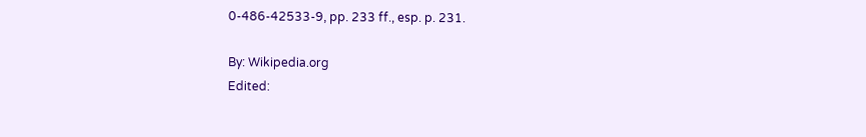0-486-42533-9, pp. 233 ff., esp. p. 231.

By: Wikipedia.org
Edited: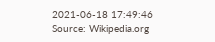2021-06-18 17:49:46
Source: Wikipedia.org